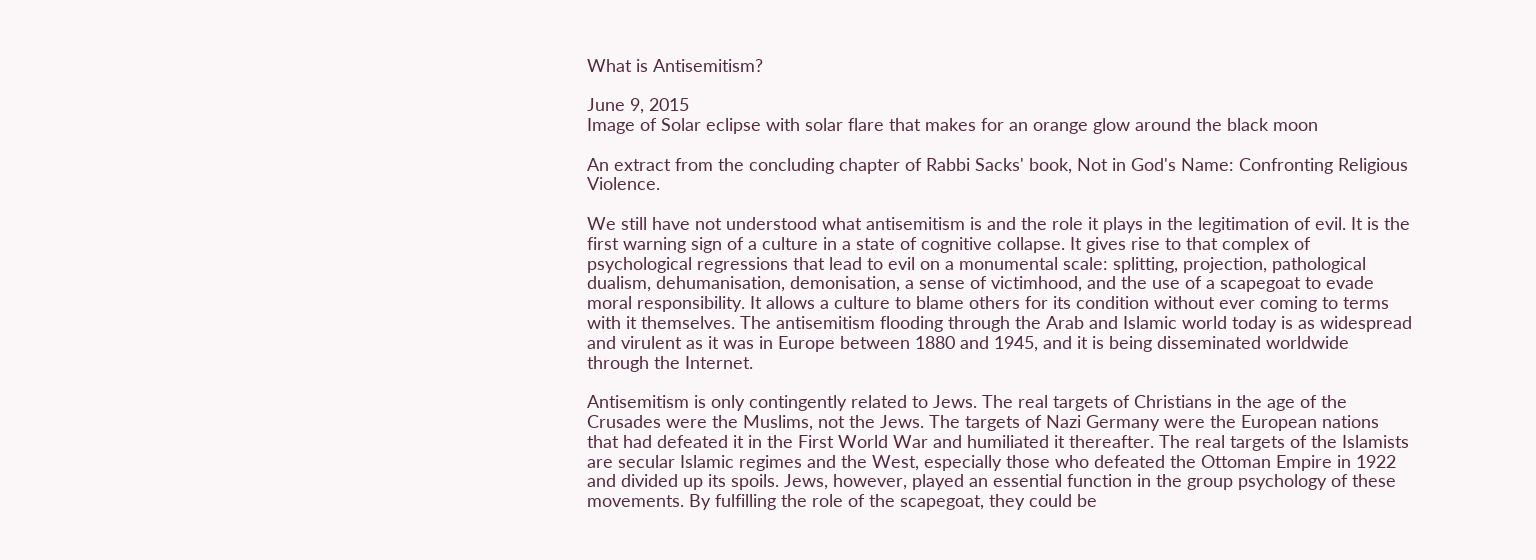What is Antisemitism?

June 9, 2015
Image of Solar eclipse with solar flare that makes for an orange glow around the black moon

An extract from the concluding chapter of Rabbi Sacks' book, Not in God's Name: Confronting Religious Violence.

We still have not understood what antisemitism is and the role it plays in the legitimation of evil. It is the first warning sign of a culture in a state of cognitive collapse. It gives rise to that complex of psychological regressions that lead to evil on a monumental scale: splitting, projection, pathological dualism, dehumanisation, demonisation, a sense of victimhood, and the use of a scapegoat to evade moral responsibility. It allows a culture to blame others for its condition without ever coming to terms with it themselves. The antisemitism flooding through the Arab and Islamic world today is as widespread and virulent as it was in Europe between 1880 and 1945, and it is being disseminated worldwide through the Internet.

Antisemitism is only contingently related to Jews. The real targets of Christians in the age of the Crusades were the Muslims, not the Jews. The targets of Nazi Germany were the European nations that had defeated it in the First World War and humiliated it thereafter. The real targets of the Islamists are secular Islamic regimes and the West, especially those who defeated the Ottoman Empire in 1922 and divided up its spoils. Jews, however, played an essential function in the group psychology of these movements. By fulfilling the role of the scapegoat, they could be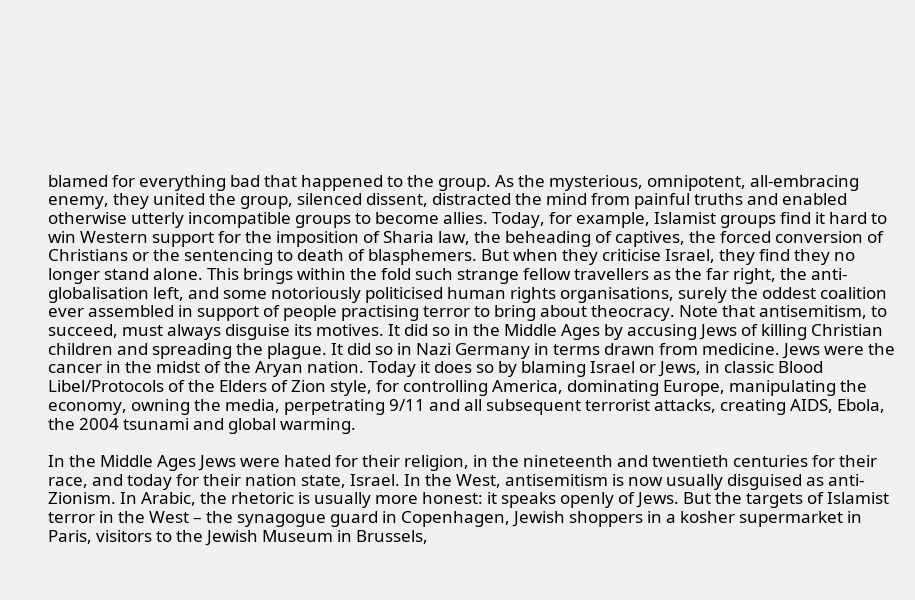blamed for everything bad that happened to the group. As the mysterious, omnipotent, all-embracing enemy, they united the group, silenced dissent, distracted the mind from painful truths and enabled otherwise utterly incompatible groups to become allies. Today, for example, Islamist groups find it hard to win Western support for the imposition of Sharia law, the beheading of captives, the forced conversion of Christians or the sentencing to death of blasphemers. But when they criticise Israel, they find they no longer stand alone. This brings within the fold such strange fellow travellers as the far right, the anti-globalisation left, and some notoriously politicised human rights organisations, surely the oddest coalition ever assembled in support of people practising terror to bring about theocracy. Note that antisemitism, to succeed, must always disguise its motives. It did so in the Middle Ages by accusing Jews of killing Christian children and spreading the plague. It did so in Nazi Germany in terms drawn from medicine. Jews were the cancer in the midst of the Aryan nation. Today it does so by blaming Israel or Jews, in classic Blood Libel/Protocols of the Elders of Zion style, for controlling America, dominating Europe, manipulating the economy, owning the media, perpetrating 9/11 and all subsequent terrorist attacks, creating AIDS, Ebola, the 2004 tsunami and global warming.

In the Middle Ages Jews were hated for their religion, in the nineteenth and twentieth centuries for their race, and today for their nation state, Israel. In the West, antisemitism is now usually disguised as anti-Zionism. In Arabic, the rhetoric is usually more honest: it speaks openly of Jews. But the targets of Islamist terror in the West – the synagogue guard in Copenhagen, Jewish shoppers in a kosher supermarket in Paris, visitors to the Jewish Museum in Brussels,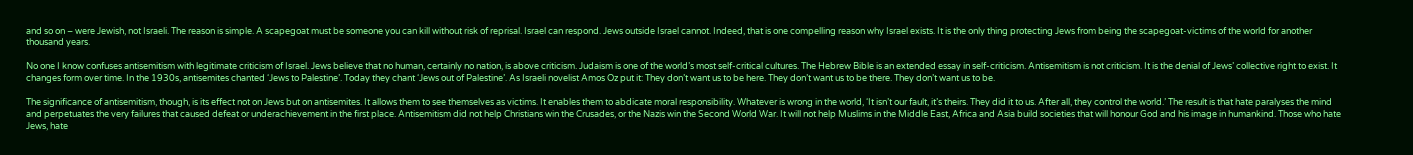and so on – were Jewish, not Israeli. The reason is simple. A scapegoat must be someone you can kill without risk of reprisal. Israel can respond. Jews outside Israel cannot. Indeed, that is one compelling reason why Israel exists. It is the only thing protecting Jews from being the scapegoat-victims of the world for another thousand years.

No one I know confuses antisemitism with legitimate criticism of Israel. Jews believe that no human, certainly no nation, is above criticism. Judaism is one of the world’s most self-critical cultures. The Hebrew Bible is an extended essay in self-criticism. Antisemitism is not criticism. It is the denial of Jews’ collective right to exist. It changes form over time. In the 1930s, antisemites chanted ‘Jews to Palestine’. Today they chant ‘Jews out of Palestine’. As Israeli novelist Amos Oz put it: They don’t want us to be here. They don’t want us to be there. They don’t want us to be.

The significance of antisemitism, though, is its effect not on Jews but on antisemites. It allows them to see themselves as victims. It enables them to abdicate moral responsibility. Whatever is wrong in the world, ‘It isn’t our fault, it’s theirs. They did it to us. After all, they control the world.’ The result is that hate paralyses the mind and perpetuates the very failures that caused defeat or underachievement in the first place. Antisemitism did not help Christians win the Crusades, or the Nazis win the Second World War. It will not help Muslims in the Middle East, Africa and Asia build societies that will honour God and his image in humankind. Those who hate Jews, hate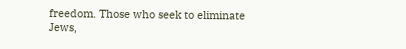freedom. Those who seek to eliminate Jews,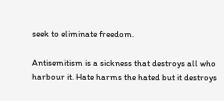seek to eliminate freedom.

Antisemitism is a sickness that destroys all who harbour it. Hate harms the hated but it destroys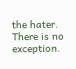the hater. There is no exception.